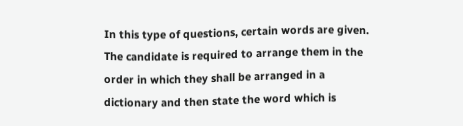In this type of questions, certain words are given. The candidate is required to arrange them in the order in which they shall be arranged in a dictionary and then state the word which is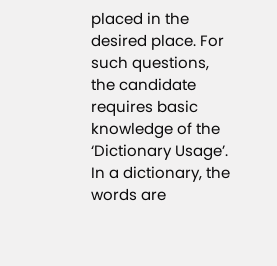placed in the desired place. For such questions, the candidate requires basic knowledge of the ‘Dictionary Usage’. In a dictionary, the words are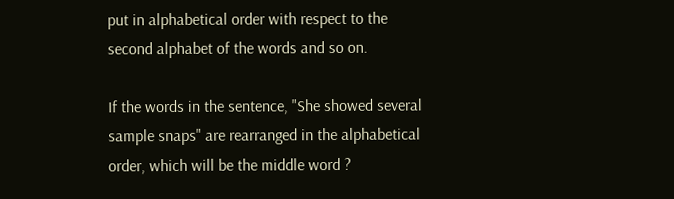put in alphabetical order with respect to the second alphabet of the words and so on.

If the words in the sentence, "She showed several sample snaps" are rearranged in the alphabetical order, which will be the middle word ?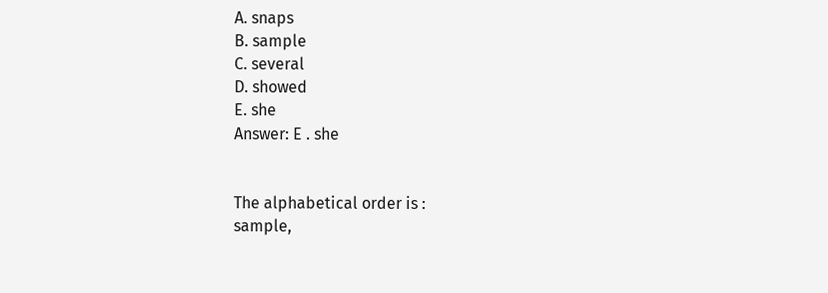A. snaps
B. sample
C. several
D. showed
E. she
Answer: E . she


The alphabetical order is :
sample,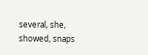several, she, showed, snaps